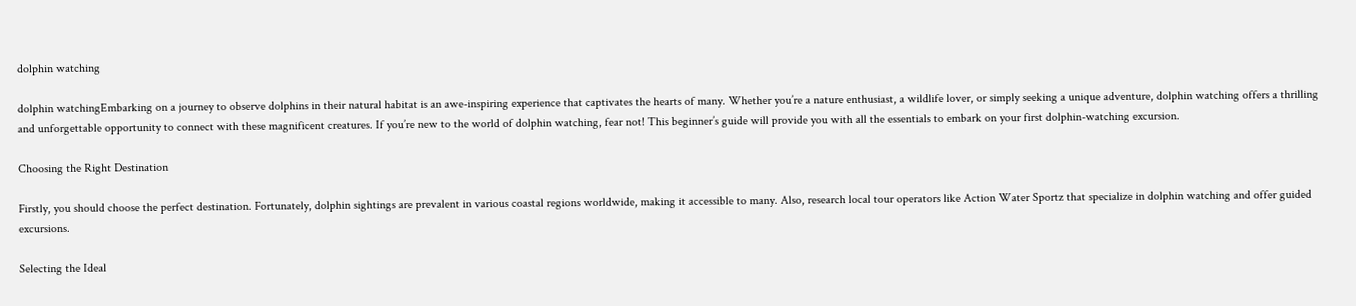dolphin watching

dolphin watchingEmbarking on a journey to observe dolphins in their natural habitat is an awe-inspiring experience that captivates the hearts of many. Whether you’re a nature enthusiast, a wildlife lover, or simply seeking a unique adventure, dolphin watching offers a thrilling and unforgettable opportunity to connect with these magnificent creatures. If you’re new to the world of dolphin watching, fear not! This beginner’s guide will provide you with all the essentials to embark on your first dolphin-watching excursion.

Choosing the Right Destination

Firstly, you should choose the perfect destination. Fortunately, dolphin sightings are prevalent in various coastal regions worldwide, making it accessible to many. Also, research local tour operators like Action Water Sportz that specialize in dolphin watching and offer guided excursions.

Selecting the Ideal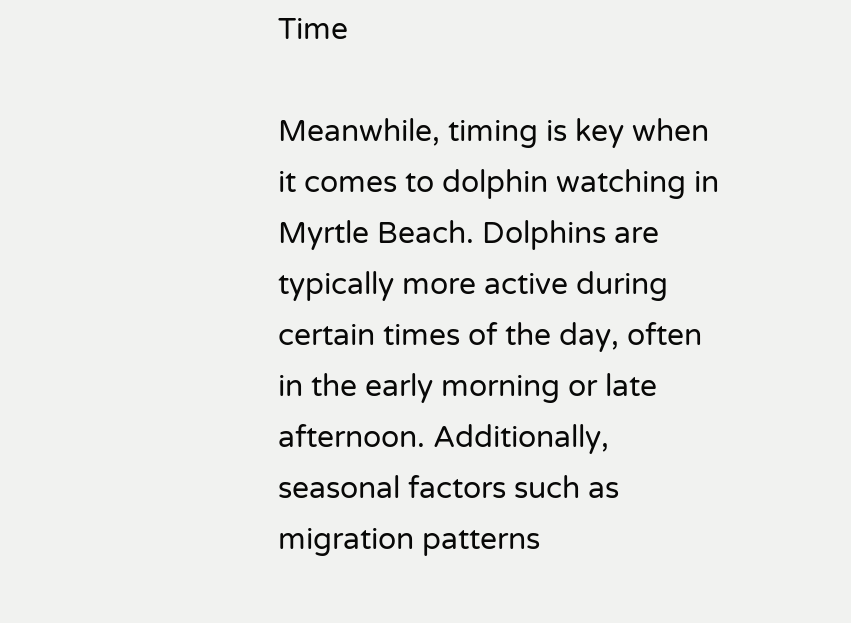Time

Meanwhile, timing is key when it comes to dolphin watching in Myrtle Beach. Dolphins are typically more active during certain times of the day, often in the early morning or late afternoon. Additionally, seasonal factors such as migration patterns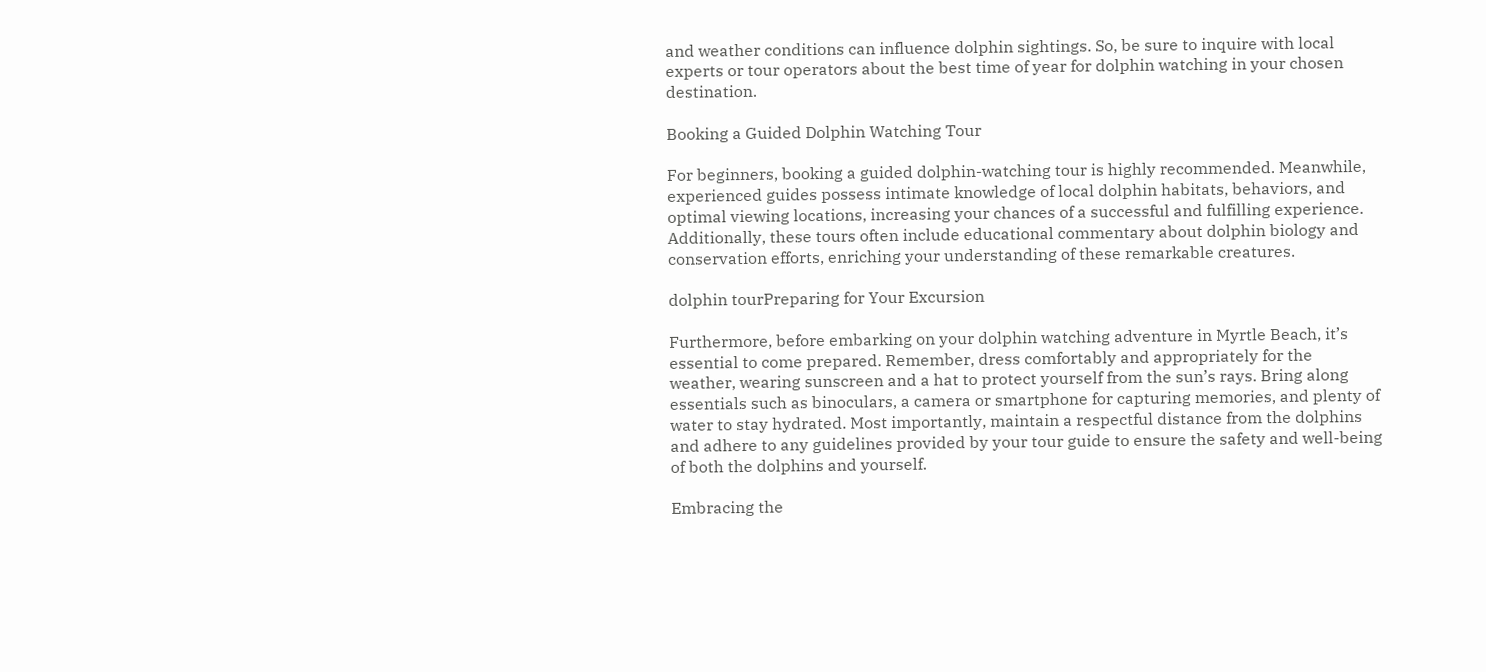and weather conditions can influence dolphin sightings. So, be sure to inquire with local experts or tour operators about the best time of year for dolphin watching in your chosen destination.

Booking a Guided Dolphin Watching Tour

For beginners, booking a guided dolphin-watching tour is highly recommended. Meanwhile, experienced guides possess intimate knowledge of local dolphin habitats, behaviors, and optimal viewing locations, increasing your chances of a successful and fulfilling experience. Additionally, these tours often include educational commentary about dolphin biology and conservation efforts, enriching your understanding of these remarkable creatures.

dolphin tourPreparing for Your Excursion

Furthermore, before embarking on your dolphin watching adventure in Myrtle Beach, it’s essential to come prepared. Remember, dress comfortably and appropriately for the weather, wearing sunscreen and a hat to protect yourself from the sun’s rays. Bring along essentials such as binoculars, a camera or smartphone for capturing memories, and plenty of water to stay hydrated. Most importantly, maintain a respectful distance from the dolphins and adhere to any guidelines provided by your tour guide to ensure the safety and well-being of both the dolphins and yourself.

Embracing the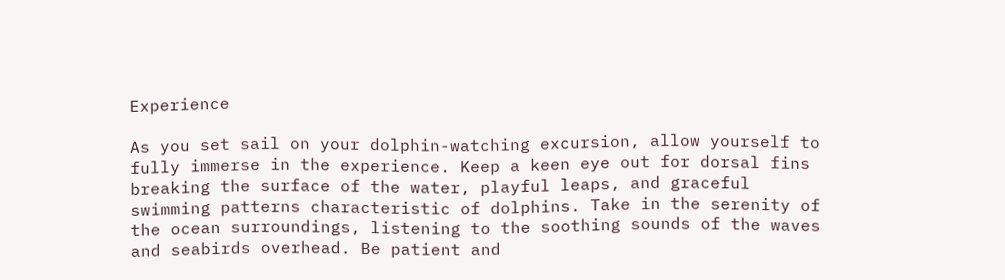Experience

As you set sail on your dolphin-watching excursion, allow yourself to fully immerse in the experience. Keep a keen eye out for dorsal fins breaking the surface of the water, playful leaps, and graceful swimming patterns characteristic of dolphins. Take in the serenity of the ocean surroundings, listening to the soothing sounds of the waves and seabirds overhead. Be patient and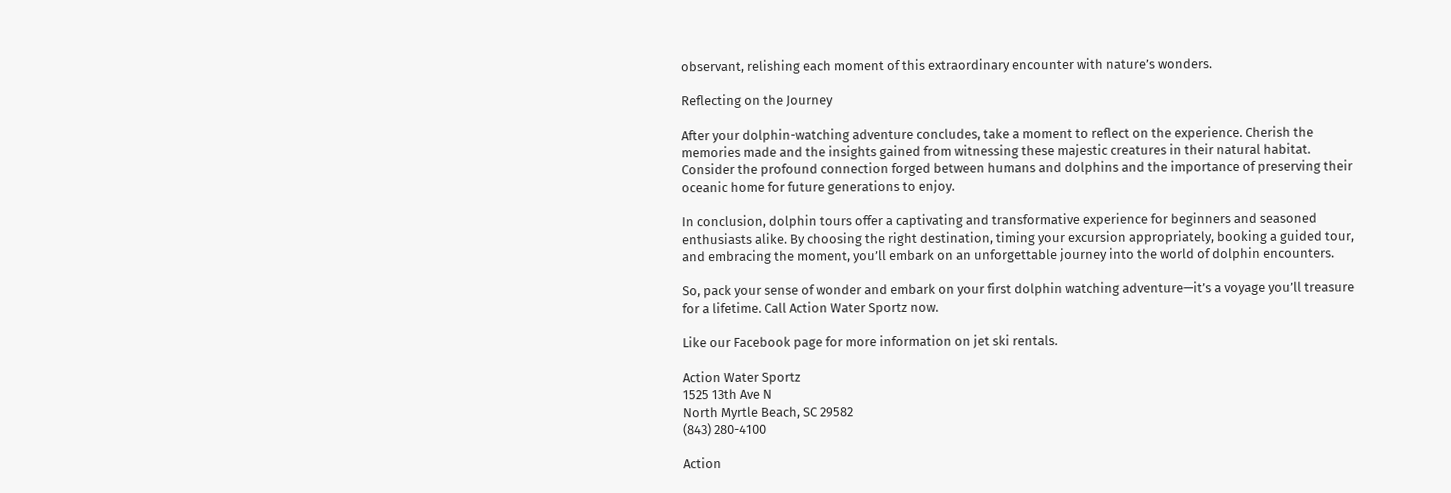observant, relishing each moment of this extraordinary encounter with nature’s wonders.

Reflecting on the Journey

After your dolphin-watching adventure concludes, take a moment to reflect on the experience. Cherish the memories made and the insights gained from witnessing these majestic creatures in their natural habitat. Consider the profound connection forged between humans and dolphins and the importance of preserving their oceanic home for future generations to enjoy.

In conclusion, dolphin tours offer a captivating and transformative experience for beginners and seasoned enthusiasts alike. By choosing the right destination, timing your excursion appropriately, booking a guided tour, and embracing the moment, you’ll embark on an unforgettable journey into the world of dolphin encounters.

So, pack your sense of wonder and embark on your first dolphin watching adventure—it’s a voyage you’ll treasure for a lifetime. Call Action Water Sportz now.

Like our Facebook page for more information on jet ski rentals.

Action Water Sportz
1525 13th Ave N
North Myrtle Beach, SC 29582
(843) 280-4100

Action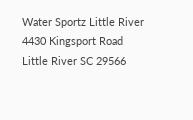Water Sportz Little River
4430 Kingsport Road
Little River SC 29566